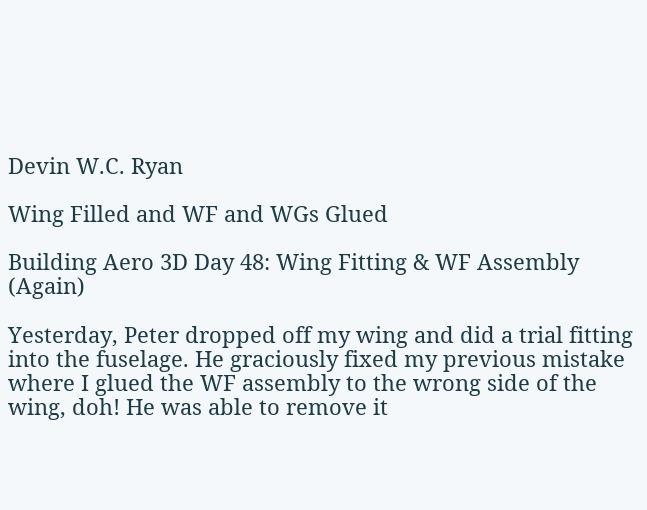Devin W.C. Ryan

Wing Filled and WF and WGs Glued

Building Aero 3D Day 48: Wing Fitting & WF Assembly (Again)

Yesterday, Peter dropped off my wing and did a trial fitting into the fuselage. He graciously fixed my previous mistake where I glued the WF assembly to the wrong side of the wing, doh! He was able to remove it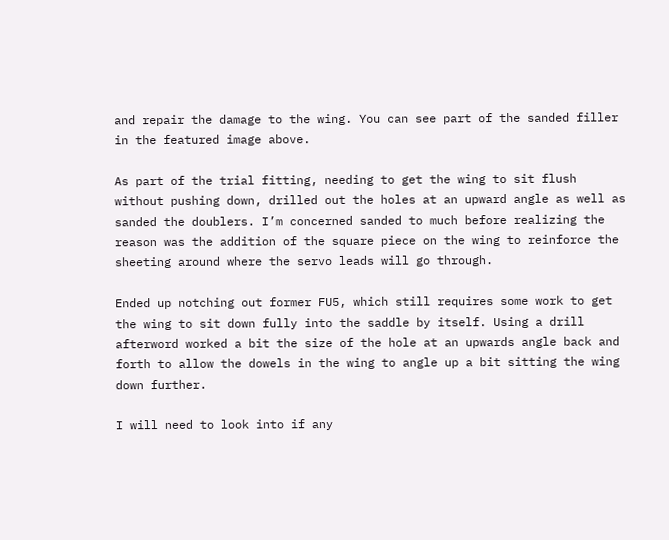and repair the damage to the wing. You can see part of the sanded filler in the featured image above.

As part of the trial fitting, needing to get the wing to sit flush without pushing down, drilled out the holes at an upward angle as well as sanded the doublers. I’m concerned sanded to much before realizing the reason was the addition of the square piece on the wing to reinforce the sheeting around where the servo leads will go through.

Ended up notching out former FU5, which still requires some work to get the wing to sit down fully into the saddle by itself. Using a drill afterword worked a bit the size of the hole at an upwards angle back and forth to allow the dowels in the wing to angle up a bit sitting the wing down further.

I will need to look into if any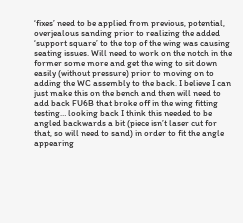‘fixes’ need to be applied from previous, potential, overjealous sanding prior to realizing the added ‘support square’ to the top of the wing was causing seating issues. Will need to work on the notch in the former some more and get the wing to sit down easily (without pressure) prior to moving on to adding the WC assembly to the back. I believe I can just make this on the bench and then will need to add back FU6B that broke off in the wing fitting testing… looking back I think this needed to be angled backwards a bit (piece isn’t laser cut for that, so will need to sand) in order to fit the angle appearing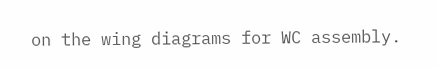on the wing diagrams for WC assembly.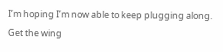I’m hoping I’m now able to keep plugging along. Get the wing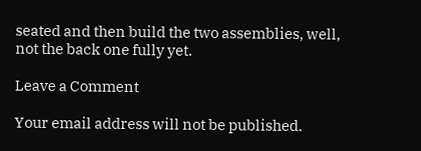seated and then build the two assemblies, well, not the back one fully yet.

Leave a Comment

Your email address will not be published.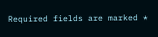Required fields are marked *